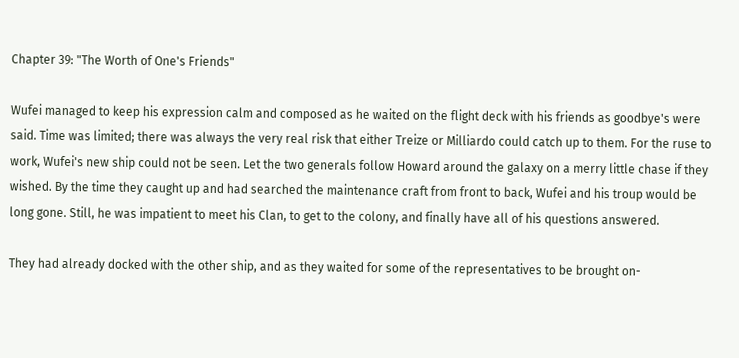Chapter 39: "The Worth of One's Friends"

Wufei managed to keep his expression calm and composed as he waited on the flight deck with his friends as goodbye's were said. Time was limited; there was always the very real risk that either Treize or Milliardo could catch up to them. For the ruse to work, Wufei's new ship could not be seen. Let the two generals follow Howard around the galaxy on a merry little chase if they wished. By the time they caught up and had searched the maintenance craft from front to back, Wufei and his troup would be long gone. Still, he was impatient to meet his Clan, to get to the colony, and finally have all of his questions answered.

They had already docked with the other ship, and as they waited for some of the representatives to be brought on-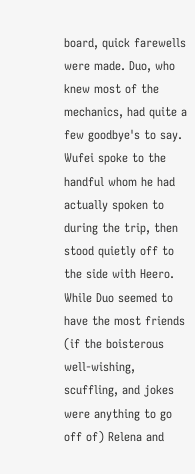board, quick farewells were made. Duo, who knew most of the mechanics, had quite a few goodbye's to say. Wufei spoke to the handful whom he had actually spoken to during the trip, then stood quietly off to the side with Heero. While Duo seemed to have the most friends (if the boisterous well-wishing, scuffling, and jokes were anything to go off of) Relena and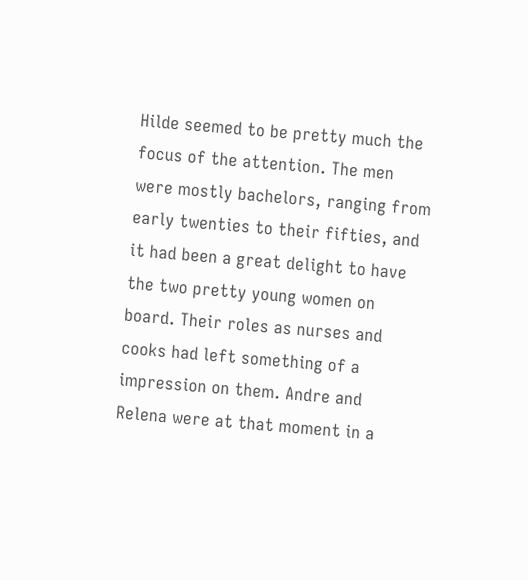Hilde seemed to be pretty much the focus of the attention. The men were mostly bachelors, ranging from early twenties to their fifties, and it had been a great delight to have the two pretty young women on board. Their roles as nurses and cooks had left something of a impression on them. Andre and Relena were at that moment in a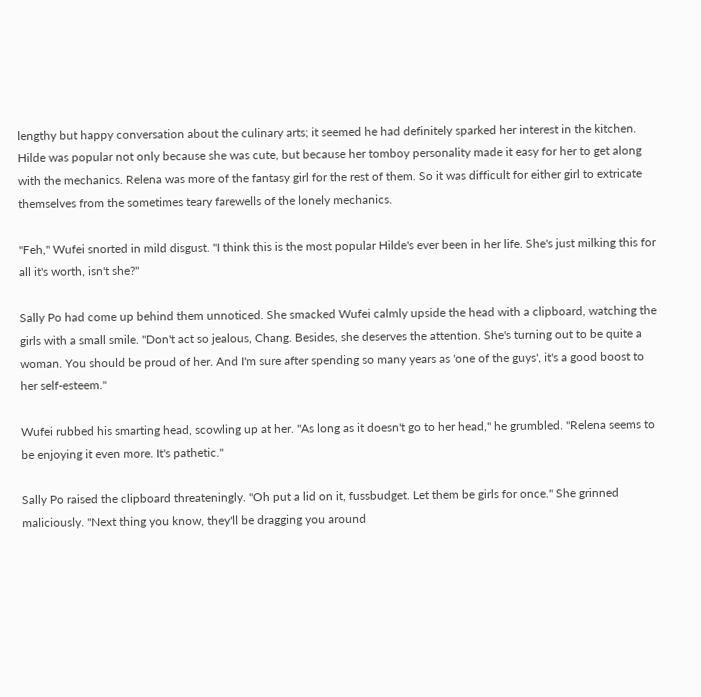lengthy but happy conversation about the culinary arts; it seemed he had definitely sparked her interest in the kitchen. Hilde was popular not only because she was cute, but because her tomboy personality made it easy for her to get along with the mechanics. Relena was more of the fantasy girl for the rest of them. So it was difficult for either girl to extricate themselves from the sometimes teary farewells of the lonely mechanics.

"Feh," Wufei snorted in mild disgust. "I think this is the most popular Hilde's ever been in her life. She's just milking this for all it's worth, isn't she?"

Sally Po had come up behind them unnoticed. She smacked Wufei calmly upside the head with a clipboard, watching the girls with a small smile. "Don't act so jealous, Chang. Besides, she deserves the attention. She's turning out to be quite a woman. You should be proud of her. And I'm sure after spending so many years as 'one of the guys', it's a good boost to her self-esteem."

Wufei rubbed his smarting head, scowling up at her. "As long as it doesn't go to her head," he grumbled. "Relena seems to be enjoying it even more. It's pathetic."

Sally Po raised the clipboard threateningly. "Oh put a lid on it, fussbudget. Let them be girls for once." She grinned maliciously. "Next thing you know, they'll be dragging you around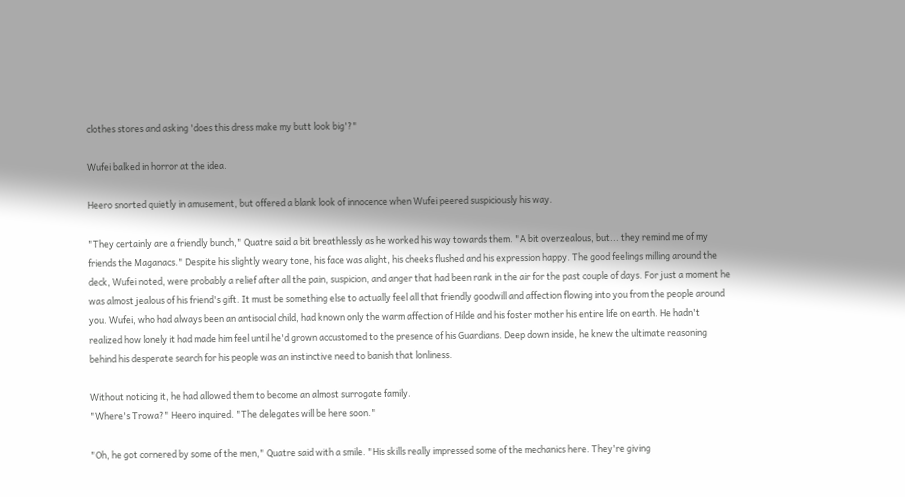clothes stores and asking 'does this dress make my butt look big'?"

Wufei balked in horror at the idea.

Heero snorted quietly in amusement, but offered a blank look of innocence when Wufei peered suspiciously his way.

"They certainly are a friendly bunch," Quatre said a bit breathlessly as he worked his way towards them. "A bit overzealous, but... they remind me of my friends the Maganacs." Despite his slightly weary tone, his face was alight, his cheeks flushed and his expression happy. The good feelings milling around the deck, Wufei noted, were probably a relief after all the pain, suspicion, and anger that had been rank in the air for the past couple of days. For just a moment he was almost jealous of his friend's gift. It must be something else to actually feel all that friendly goodwill and affection flowing into you from the people around you. Wufei, who had always been an antisocial child, had known only the warm affection of Hilde and his foster mother his entire life on earth. He hadn't realized how lonely it had made him feel until he'd grown accustomed to the presence of his Guardians. Deep down inside, he knew the ultimate reasoning behind his desperate search for his people was an instinctive need to banish that lonliness.

Without noticing it, he had allowed them to become an almost surrogate family.
"Where's Trowa?" Heero inquired. "The delegates will be here soon."

"Oh, he got cornered by some of the men," Quatre said with a smile. "His skills really impressed some of the mechanics here. They're giving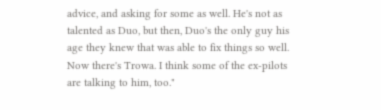advice, and asking for some as well. He's not as talented as Duo, but then, Duo's the only guy his age they knew that was able to fix things so well. Now there's Trowa. I think some of the ex-pilots are talking to him, too."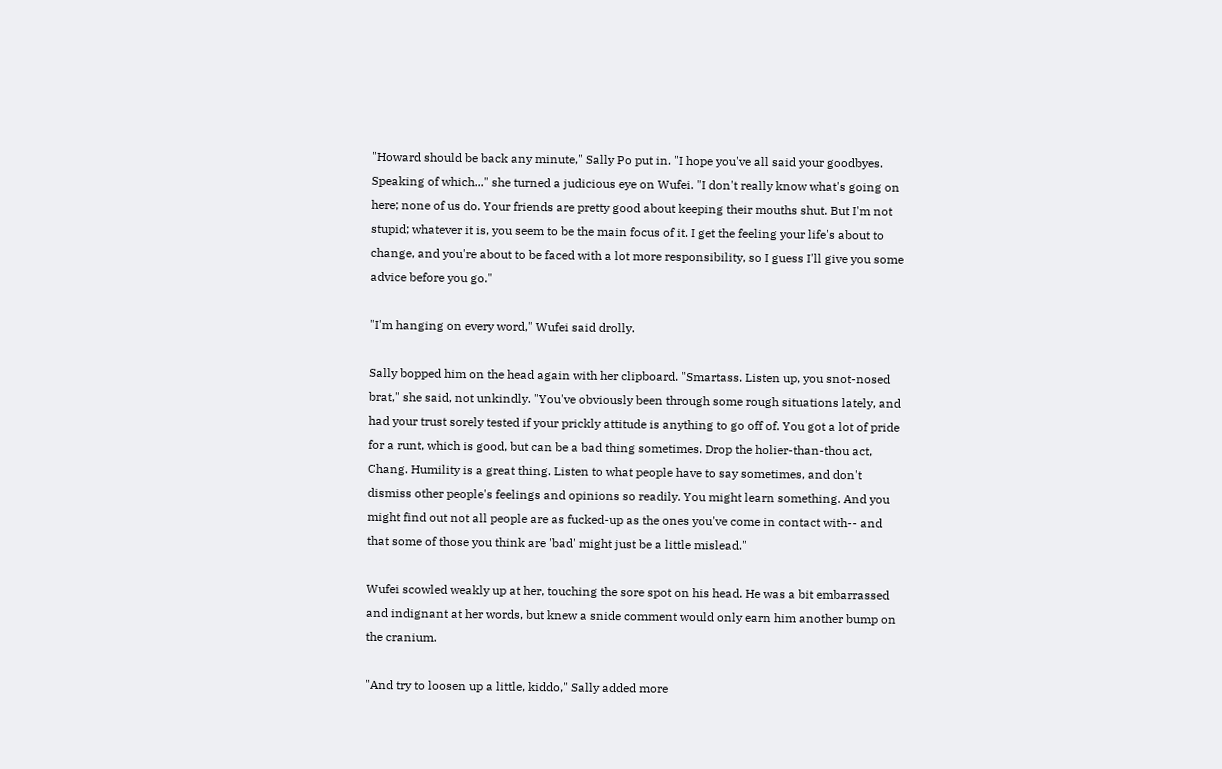"Howard should be back any minute," Sally Po put in. "I hope you've all said your goodbyes. Speaking of which..." she turned a judicious eye on Wufei. "I don't really know what's going on here; none of us do. Your friends are pretty good about keeping their mouths shut. But I'm not stupid; whatever it is, you seem to be the main focus of it. I get the feeling your life's about to change, and you're about to be faced with a lot more responsibility, so I guess I'll give you some advice before you go."

"I'm hanging on every word," Wufei said drolly.

Sally bopped him on the head again with her clipboard. "Smartass. Listen up, you snot-nosed brat," she said, not unkindly. "You've obviously been through some rough situations lately, and had your trust sorely tested if your prickly attitude is anything to go off of. You got a lot of pride for a runt, which is good, but can be a bad thing sometimes. Drop the holier-than-thou act, Chang. Humility is a great thing. Listen to what people have to say sometimes, and don't dismiss other people's feelings and opinions so readily. You might learn something. And you might find out not all people are as fucked-up as the ones you've come in contact with-- and that some of those you think are 'bad' might just be a little mislead."

Wufei scowled weakly up at her, touching the sore spot on his head. He was a bit embarrassed and indignant at her words, but knew a snide comment would only earn him another bump on the cranium.

"And try to loosen up a little, kiddo," Sally added more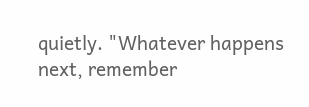quietly. "Whatever happens next, remember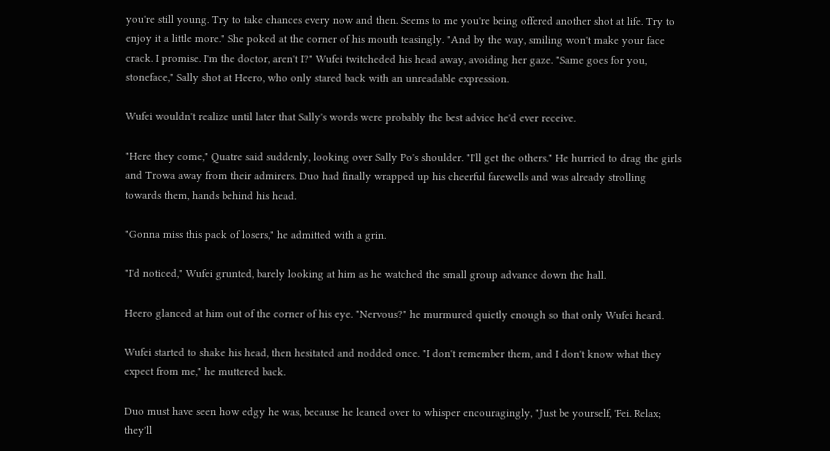you're still young. Try to take chances every now and then. Seems to me you're being offered another shot at life. Try to enjoy it a little more." She poked at the corner of his mouth teasingly. "And by the way, smiling won't make your face crack. I promise. I'm the doctor, aren't I?" Wufei twitcheded his head away, avoiding her gaze. "Same goes for you, stoneface," Sally shot at Heero, who only stared back with an unreadable expression.

Wufei wouldn't realize until later that Sally's words were probably the best advice he'd ever receive.

"Here they come," Quatre said suddenly, looking over Sally Po's shoulder. "I'll get the others." He hurried to drag the girls and Trowa away from their admirers. Duo had finally wrapped up his cheerful farewells and was already strolling towards them, hands behind his head.

"Gonna miss this pack of losers," he admitted with a grin.

"I'd noticed," Wufei grunted, barely looking at him as he watched the small group advance down the hall.

Heero glanced at him out of the corner of his eye. "Nervous?" he murmured quietly enough so that only Wufei heard.

Wufei started to shake his head, then hesitated and nodded once. "I don't remember them, and I don't know what they expect from me," he muttered back.

Duo must have seen how edgy he was, because he leaned over to whisper encouragingly, "Just be yourself, 'Fei. Relax; they'll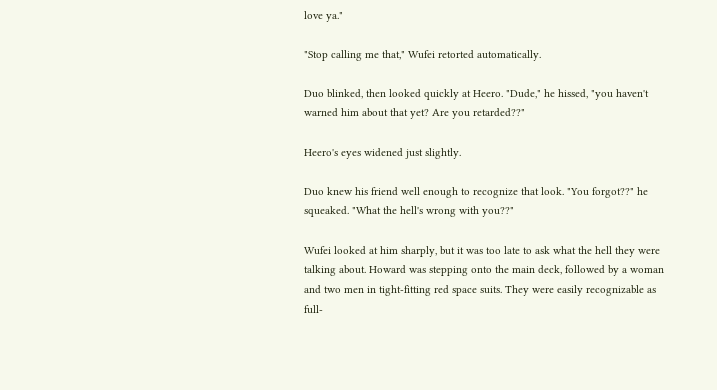love ya."

"Stop calling me that," Wufei retorted automatically.

Duo blinked, then looked quickly at Heero. "Dude," he hissed, "you haven't warned him about that yet? Are you retarded??"

Heero's eyes widened just slightly.

Duo knew his friend well enough to recognize that look. "You forgot??" he squeaked. "What the hell's wrong with you??"

Wufei looked at him sharply, but it was too late to ask what the hell they were talking about. Howard was stepping onto the main deck, followed by a woman and two men in tight-fitting red space suits. They were easily recognizable as full-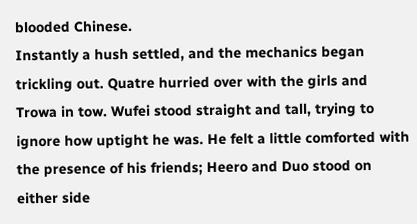blooded Chinese.
Instantly a hush settled, and the mechanics began trickling out. Quatre hurried over with the girls and Trowa in tow. Wufei stood straight and tall, trying to ignore how uptight he was. He felt a little comforted with the presence of his friends; Heero and Duo stood on either side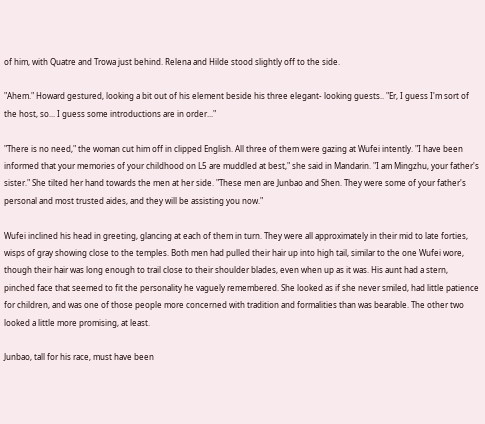of him, with Quatre and Trowa just behind. Relena and Hilde stood slightly off to the side.

"Ahem." Howard gestured, looking a bit out of his element beside his three elegant- looking guests.. "Er, I guess I'm sort of the host, so... I guess some introductions are in order..."

"There is no need," the woman cut him off in clipped English. All three of them were gazing at Wufei intently. "I have been informed that your memories of your childhood on L5 are muddled at best," she said in Mandarin. "I am Mingzhu, your father's sister." She tilted her hand towards the men at her side. "These men are Junbao and Shen. They were some of your father's personal and most trusted aides, and they will be assisting you now."

Wufei inclined his head in greeting, glancing at each of them in turn. They were all approximately in their mid to late forties, wisps of gray showing close to the temples. Both men had pulled their hair up into high tail, similar to the one Wufei wore, though their hair was long enough to trail close to their shoulder blades, even when up as it was. His aunt had a stern, pinched face that seemed to fit the personality he vaguely remembered. She looked as if she never smiled, had little patience for children, and was one of those people more concerned with tradition and formalities than was bearable. The other two looked a little more promising, at least.

Junbao, tall for his race, must have been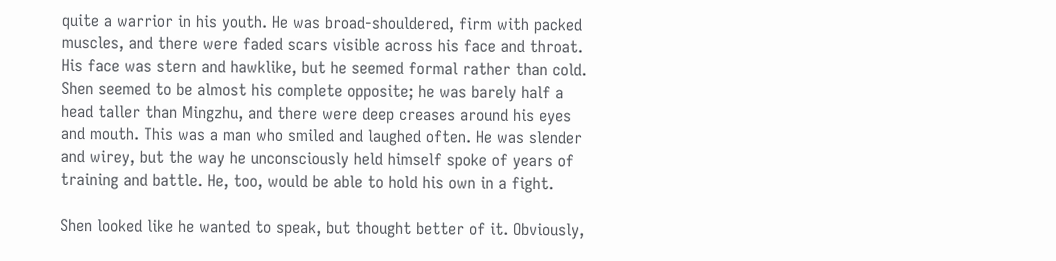quite a warrior in his youth. He was broad-shouldered, firm with packed muscles, and there were faded scars visible across his face and throat. His face was stern and hawklike, but he seemed formal rather than cold. Shen seemed to be almost his complete opposite; he was barely half a head taller than Mingzhu, and there were deep creases around his eyes and mouth. This was a man who smiled and laughed often. He was slender and wirey, but the way he unconsciously held himself spoke of years of training and battle. He, too, would be able to hold his own in a fight.

Shen looked like he wanted to speak, but thought better of it. Obviously,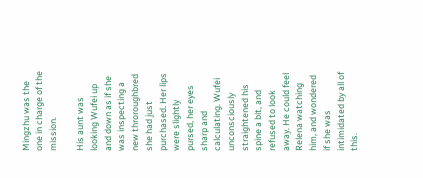Mingzhu was the one in charge of the mission.

His aunt was looking Wufei up and down as if she was inspecting a new throroughbred she had just purchased. Her lips were slightly pursed, her eyes sharp and calculating. Wufei unconsciously straightened his spine a bit, and refused to look away. He could feel Relena watching him, and wondered if she was intimidated by all of this.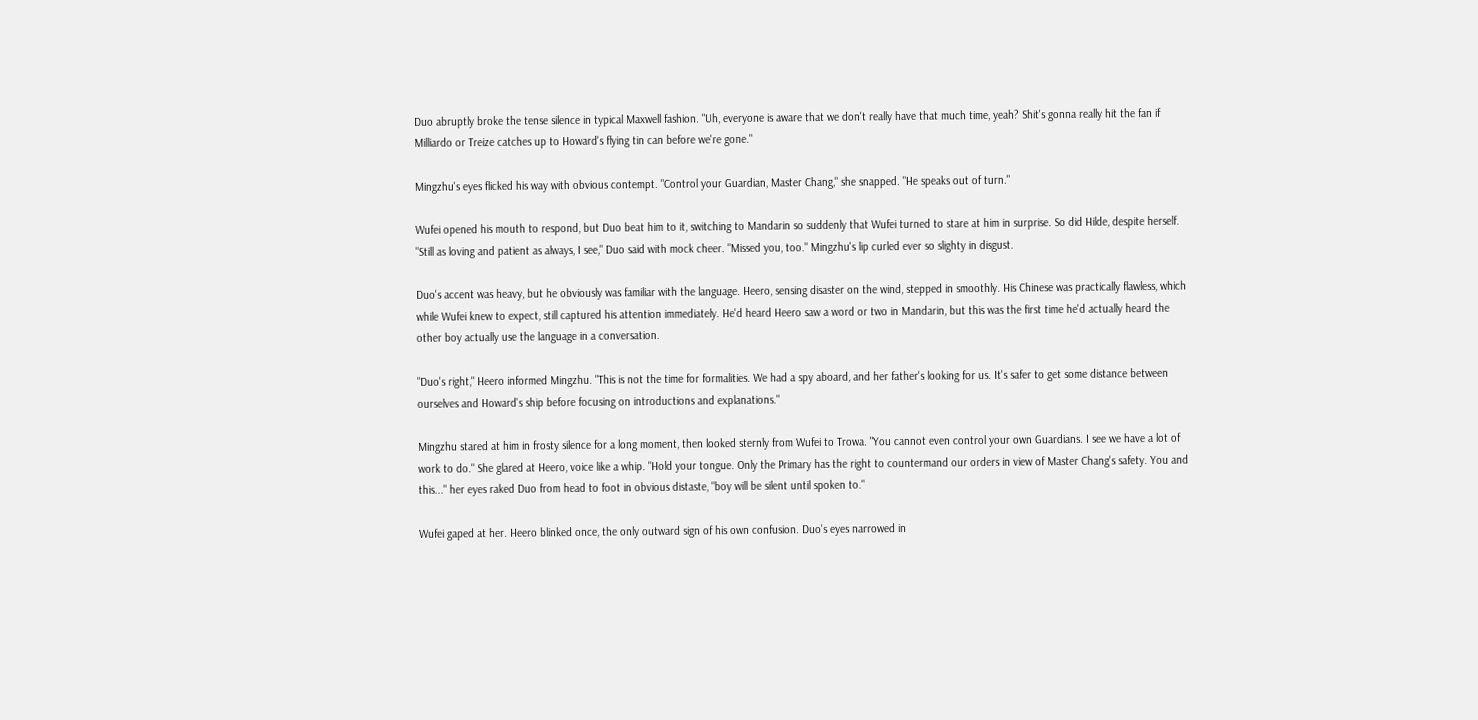Duo abruptly broke the tense silence in typical Maxwell fashion. "Uh, everyone is aware that we don't really have that much time, yeah? Shit's gonna really hit the fan if Milliardo or Treize catches up to Howard's flying tin can before we're gone."

Mingzhu's eyes flicked his way with obvious contempt. "Control your Guardian, Master Chang," she snapped. "He speaks out of turn."

Wufei opened his mouth to respond, but Duo beat him to it, switching to Mandarin so suddenly that Wufei turned to stare at him in surprise. So did Hilde, despite herself.
"Still as loving and patient as always, I see," Duo said with mock cheer. "Missed you, too." Mingzhu's lip curled ever so slighty in disgust.

Duo's accent was heavy, but he obviously was familiar with the language. Heero, sensing disaster on the wind, stepped in smoothly. His Chinese was practically flawless, which while Wufei knew to expect, still captured his attention immediately. He'd heard Heero saw a word or two in Mandarin, but this was the first time he'd actually heard the other boy actually use the language in a conversation.

"Duo's right," Heero informed Mingzhu. "This is not the time for formalities. We had a spy aboard, and her father's looking for us. It's safer to get some distance between ourselves and Howard's ship before focusing on introductions and explanations."

Mingzhu stared at him in frosty silence for a long moment, then looked sternly from Wufei to Trowa. "You cannot even control your own Guardians. I see we have a lot of work to do." She glared at Heero, voice like a whip. "Hold your tongue. Only the Primary has the right to countermand our orders in view of Master Chang's safety. You and this..." her eyes raked Duo from head to foot in obvious distaste, "boy will be silent until spoken to."

Wufei gaped at her. Heero blinked once, the only outward sign of his own confusion. Duo's eyes narrowed in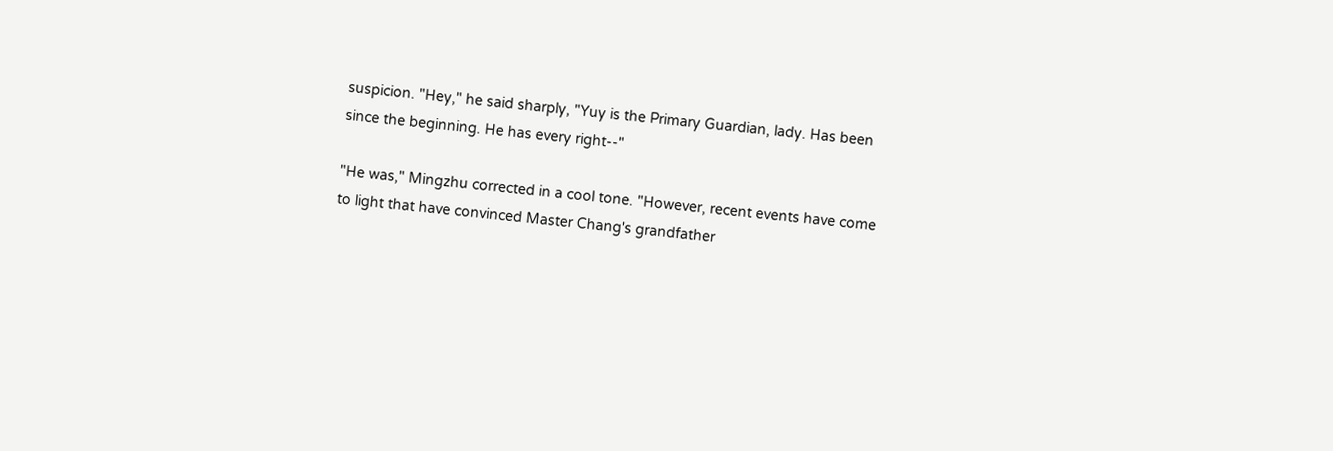suspicion. "Hey," he said sharply, "Yuy is the Primary Guardian, lady. Has been since the beginning. He has every right--"

"He was," Mingzhu corrected in a cool tone. "However, recent events have come to light that have convinced Master Chang's grandfather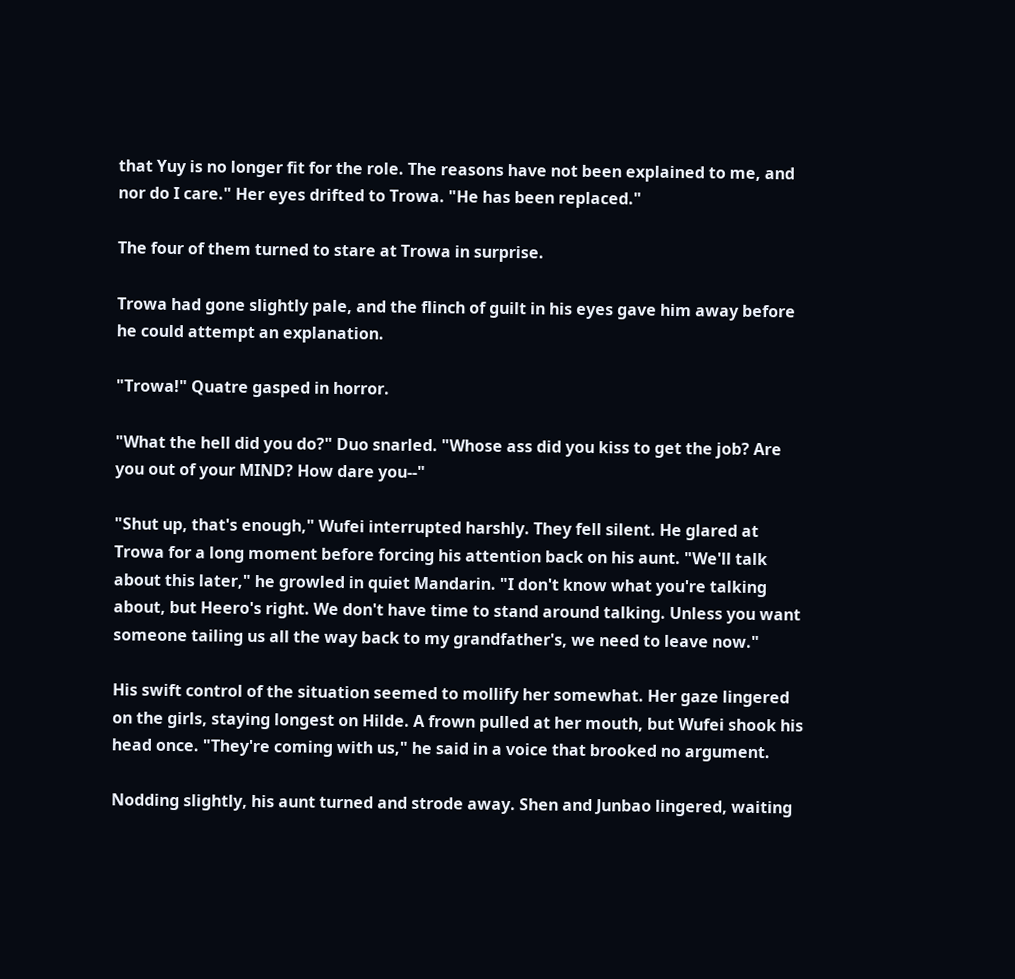that Yuy is no longer fit for the role. The reasons have not been explained to me, and nor do I care." Her eyes drifted to Trowa. "He has been replaced."

The four of them turned to stare at Trowa in surprise.

Trowa had gone slightly pale, and the flinch of guilt in his eyes gave him away before he could attempt an explanation.

"Trowa!" Quatre gasped in horror.

"What the hell did you do?" Duo snarled. "Whose ass did you kiss to get the job? Are you out of your MIND? How dare you--"

"Shut up, that's enough," Wufei interrupted harshly. They fell silent. He glared at Trowa for a long moment before forcing his attention back on his aunt. "We'll talk about this later," he growled in quiet Mandarin. "I don't know what you're talking about, but Heero's right. We don't have time to stand around talking. Unless you want someone tailing us all the way back to my grandfather's, we need to leave now."

His swift control of the situation seemed to mollify her somewhat. Her gaze lingered on the girls, staying longest on Hilde. A frown pulled at her mouth, but Wufei shook his head once. "They're coming with us," he said in a voice that brooked no argument.

Nodding slightly, his aunt turned and strode away. Shen and Junbao lingered, waiting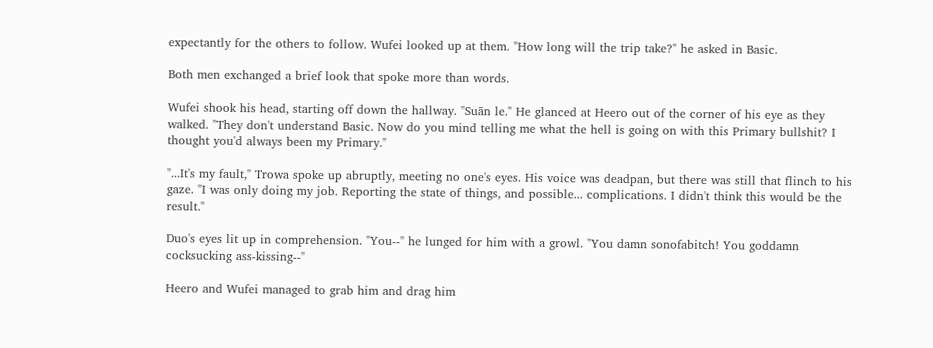expectantly for the others to follow. Wufei looked up at them. "How long will the trip take?" he asked in Basic.

Both men exchanged a brief look that spoke more than words.

Wufei shook his head, starting off down the hallway. "Suān le." He glanced at Heero out of the corner of his eye as they walked. "They don't understand Basic. Now do you mind telling me what the hell is going on with this Primary bullshit? I thought you'd always been my Primary."

"...It's my fault," Trowa spoke up abruptly, meeting no one's eyes. His voice was deadpan, but there was still that flinch to his gaze. "I was only doing my job. Reporting the state of things, and possible... complications. I didn't think this would be the result."

Duo's eyes lit up in comprehension. "You--" he lunged for him with a growl. "You damn sonofabitch! You goddamn cocksucking ass-kissing--"

Heero and Wufei managed to grab him and drag him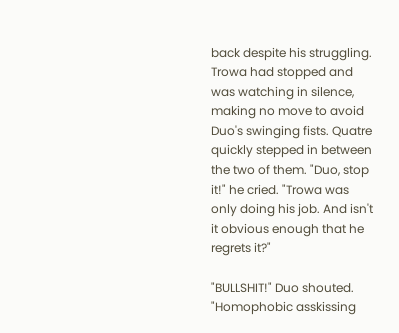back despite his struggling. Trowa had stopped and was watching in silence, making no move to avoid Duo's swinging fists. Quatre quickly stepped in between the two of them. "Duo, stop it!" he cried. "Trowa was only doing his job. And isn't it obvious enough that he regrets it?"

"BULLSHIT!" Duo shouted. "Homophobic asskissing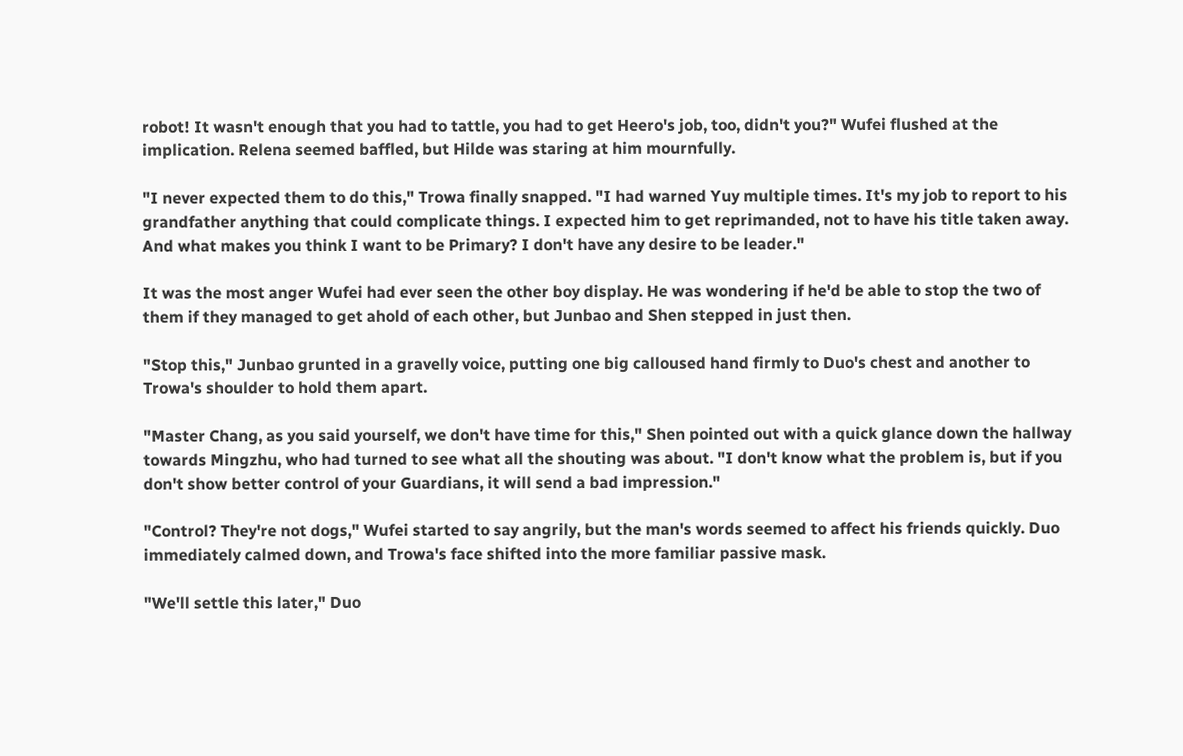robot! It wasn't enough that you had to tattle, you had to get Heero's job, too, didn't you?" Wufei flushed at the implication. Relena seemed baffled, but Hilde was staring at him mournfully.

"I never expected them to do this," Trowa finally snapped. "I had warned Yuy multiple times. It's my job to report to his grandfather anything that could complicate things. I expected him to get reprimanded, not to have his title taken away. And what makes you think I want to be Primary? I don't have any desire to be leader."

It was the most anger Wufei had ever seen the other boy display. He was wondering if he'd be able to stop the two of them if they managed to get ahold of each other, but Junbao and Shen stepped in just then.

"Stop this," Junbao grunted in a gravelly voice, putting one big calloused hand firmly to Duo's chest and another to Trowa's shoulder to hold them apart.

"Master Chang, as you said yourself, we don't have time for this," Shen pointed out with a quick glance down the hallway towards Mingzhu, who had turned to see what all the shouting was about. "I don't know what the problem is, but if you don't show better control of your Guardians, it will send a bad impression."

"Control? They're not dogs," Wufei started to say angrily, but the man's words seemed to affect his friends quickly. Duo immediately calmed down, and Trowa's face shifted into the more familiar passive mask.

"We'll settle this later," Duo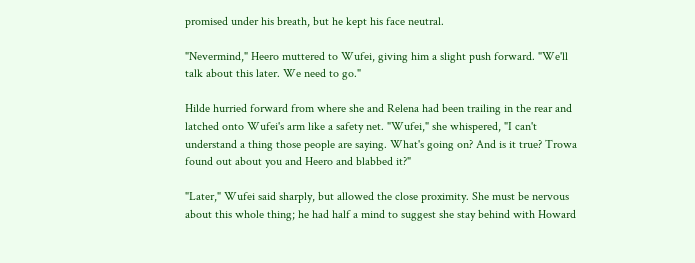promised under his breath, but he kept his face neutral.

"Nevermind," Heero muttered to Wufei, giving him a slight push forward. "We'll talk about this later. We need to go."

Hilde hurried forward from where she and Relena had been trailing in the rear and latched onto Wufei's arm like a safety net. "Wufei," she whispered, "I can't understand a thing those people are saying. What's going on? And is it true? Trowa found out about you and Heero and blabbed it?"

"Later," Wufei said sharply, but allowed the close proximity. She must be nervous about this whole thing; he had half a mind to suggest she stay behind with Howard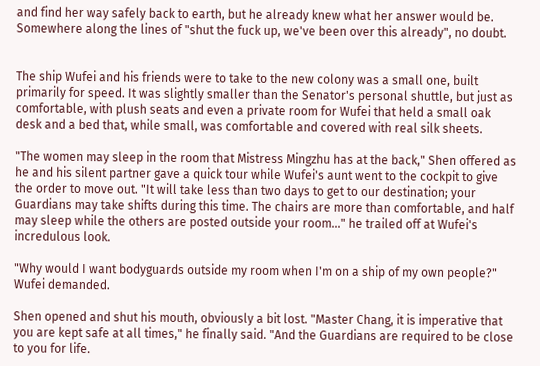and find her way safely back to earth, but he already knew what her answer would be. Somewhere along the lines of "shut the fuck up, we've been over this already", no doubt.


The ship Wufei and his friends were to take to the new colony was a small one, built primarily for speed. It was slightly smaller than the Senator's personal shuttle, but just as comfortable, with plush seats and even a private room for Wufei that held a small oak desk and a bed that, while small, was comfortable and covered with real silk sheets.

"The women may sleep in the room that Mistress Mingzhu has at the back," Shen offered as he and his silent partner gave a quick tour while Wufei's aunt went to the cockpit to give the order to move out. "It will take less than two days to get to our destination; your Guardians may take shifts during this time. The chairs are more than comfortable, and half may sleep while the others are posted outside your room..." he trailed off at Wufei's incredulous look.

"Why would I want bodyguards outside my room when I'm on a ship of my own people?" Wufei demanded.

Shen opened and shut his mouth, obviously a bit lost. "Master Chang, it is imperative that you are kept safe at all times," he finally said. "And the Guardians are required to be close to you for life.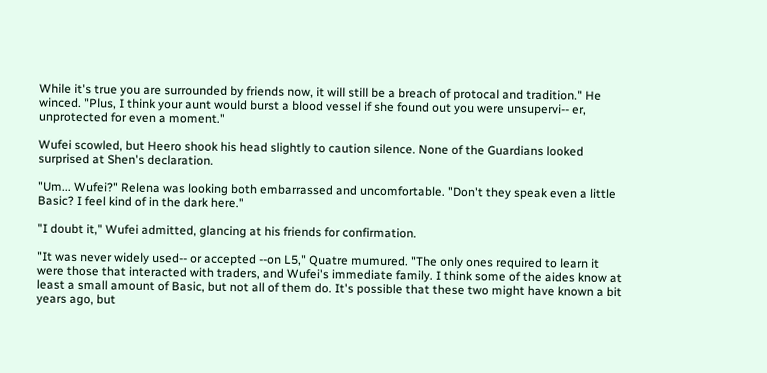While it's true you are surrounded by friends now, it will still be a breach of protocal and tradition." He winced. "Plus, I think your aunt would burst a blood vessel if she found out you were unsupervi-- er, unprotected for even a moment."

Wufei scowled, but Heero shook his head slightly to caution silence. None of the Guardians looked surprised at Shen's declaration.

"Um... Wufei?" Relena was looking both embarrassed and uncomfortable. "Don't they speak even a little Basic? I feel kind of in the dark here."

"I doubt it," Wufei admitted, glancing at his friends for confirmation.

"It was never widely used-- or accepted --on L5," Quatre mumured. "The only ones required to learn it were those that interacted with traders, and Wufei's immediate family. I think some of the aides know at least a small amount of Basic, but not all of them do. It's possible that these two might have known a bit years ago, but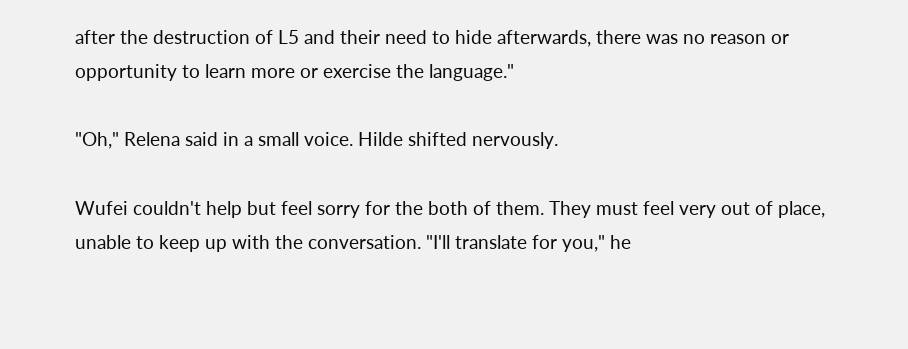after the destruction of L5 and their need to hide afterwards, there was no reason or opportunity to learn more or exercise the language."

"Oh," Relena said in a small voice. Hilde shifted nervously.

Wufei couldn't help but feel sorry for the both of them. They must feel very out of place, unable to keep up with the conversation. "I'll translate for you," he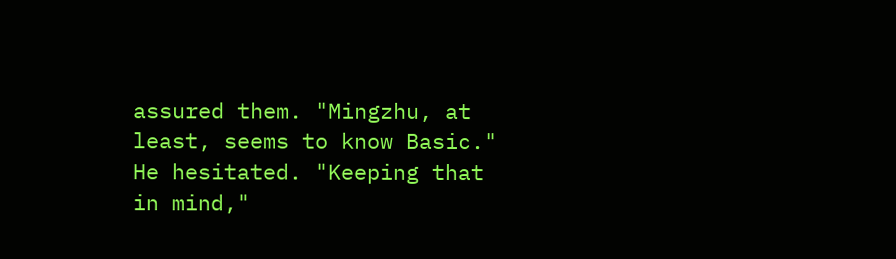assured them. "Mingzhu, at least, seems to know Basic." He hesitated. "Keeping that in mind,"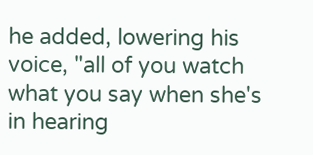he added, lowering his voice, "all of you watch what you say when she's in hearing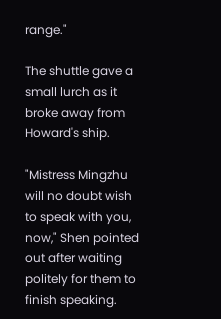range."

The shuttle gave a small lurch as it broke away from Howard's ship.

"Mistress Mingzhu will no doubt wish to speak with you, now," Shen pointed out after waiting politely for them to finish speaking.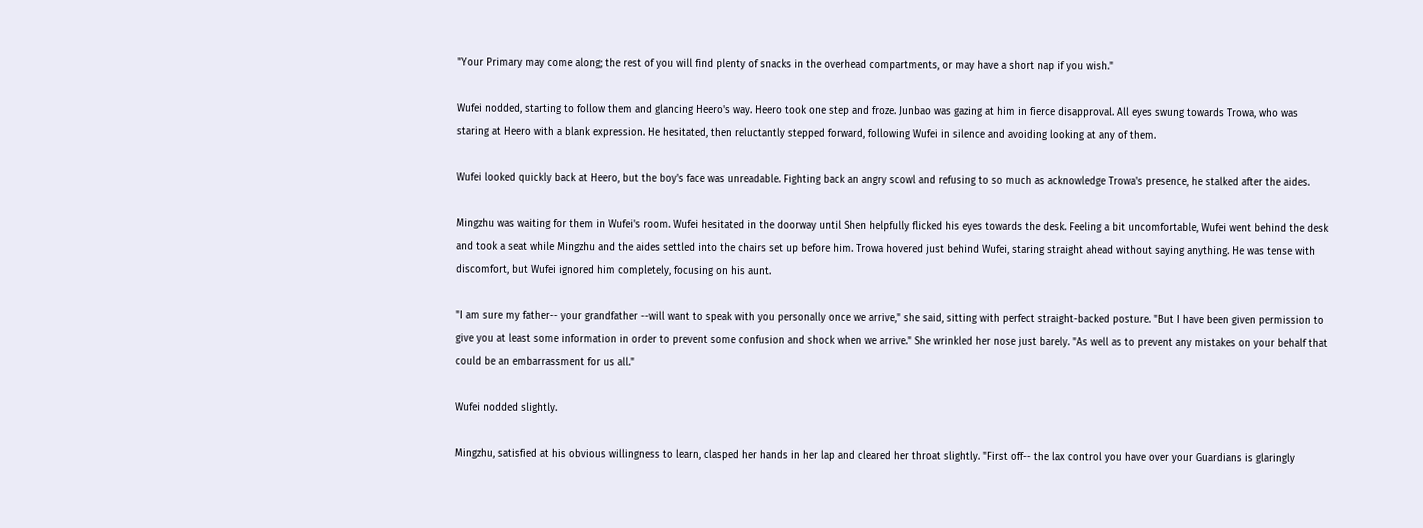"Your Primary may come along; the rest of you will find plenty of snacks in the overhead compartments, or may have a short nap if you wish."

Wufei nodded, starting to follow them and glancing Heero's way. Heero took one step and froze. Junbao was gazing at him in fierce disapproval. All eyes swung towards Trowa, who was staring at Heero with a blank expression. He hesitated, then reluctantly stepped forward, following Wufei in silence and avoiding looking at any of them.

Wufei looked quickly back at Heero, but the boy's face was unreadable. Fighting back an angry scowl and refusing to so much as acknowledge Trowa's presence, he stalked after the aides.

Mingzhu was waiting for them in Wufei's room. Wufei hesitated in the doorway until Shen helpfully flicked his eyes towards the desk. Feeling a bit uncomfortable, Wufei went behind the desk and took a seat while Mingzhu and the aides settled into the chairs set up before him. Trowa hovered just behind Wufei, staring straight ahead without saying anything. He was tense with discomfort, but Wufei ignored him completely, focusing on his aunt.

"I am sure my father-- your grandfather --will want to speak with you personally once we arrive," she said, sitting with perfect straight-backed posture. "But I have been given permission to give you at least some information in order to prevent some confusion and shock when we arrive." She wrinkled her nose just barely. "As well as to prevent any mistakes on your behalf that could be an embarrassment for us all."

Wufei nodded slightly.

Mingzhu, satisfied at his obvious willingness to learn, clasped her hands in her lap and cleared her throat slightly. "First off-- the lax control you have over your Guardians is glaringly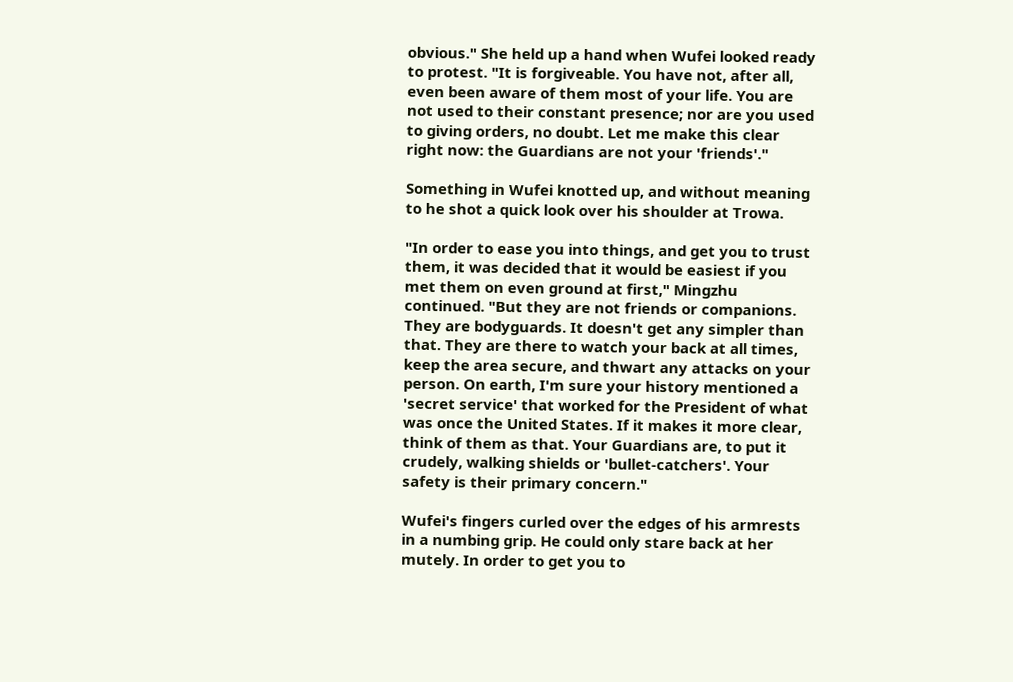obvious." She held up a hand when Wufei looked ready to protest. "It is forgiveable. You have not, after all, even been aware of them most of your life. You are not used to their constant presence; nor are you used to giving orders, no doubt. Let me make this clear right now: the Guardians are not your 'friends'."

Something in Wufei knotted up, and without meaning to he shot a quick look over his shoulder at Trowa.

"In order to ease you into things, and get you to trust them, it was decided that it would be easiest if you met them on even ground at first," Mingzhu continued. "But they are not friends or companions. They are bodyguards. It doesn't get any simpler than that. They are there to watch your back at all times, keep the area secure, and thwart any attacks on your person. On earth, I'm sure your history mentioned a 'secret service' that worked for the President of what was once the United States. If it makes it more clear, think of them as that. Your Guardians are, to put it crudely, walking shields or 'bullet-catchers'. Your safety is their primary concern."

Wufei's fingers curled over the edges of his armrests in a numbing grip. He could only stare back at her mutely. In order to get you to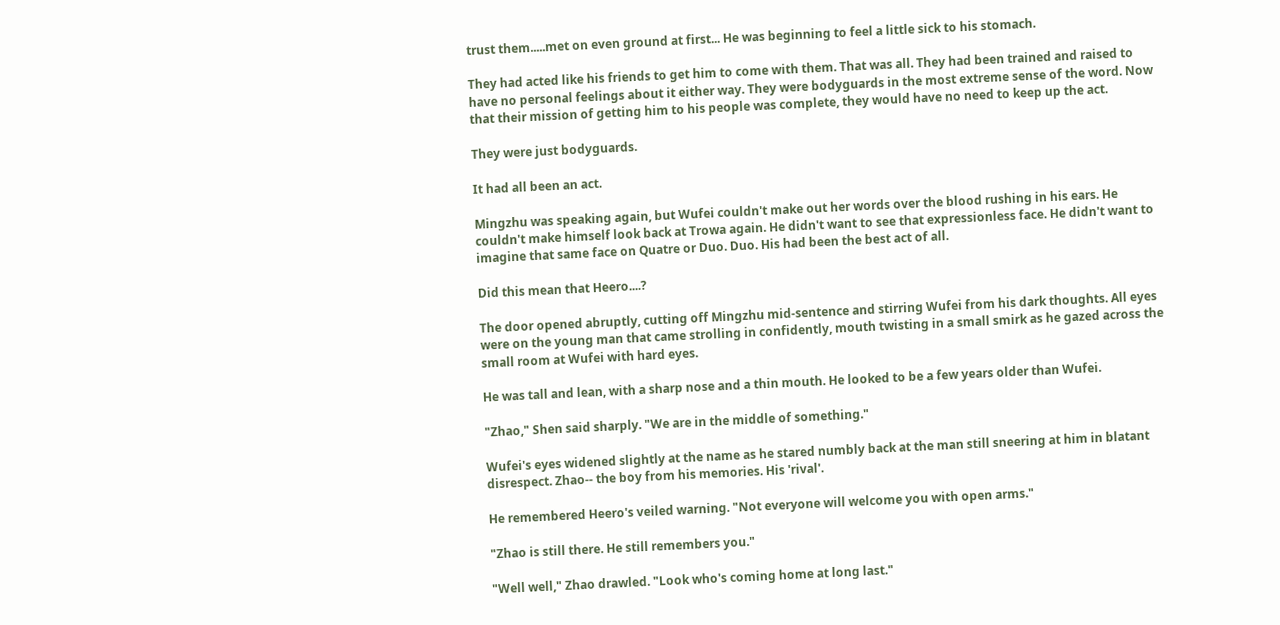trust them.....met on even ground at first... He was beginning to feel a little sick to his stomach.

They had acted like his friends to get him to come with them. That was all. They had been trained and raised to have no personal feelings about it either way. They were bodyguards in the most extreme sense of the word. Now that their mission of getting him to his people was complete, they would have no need to keep up the act.

They were just bodyguards.

It had all been an act.

Mingzhu was speaking again, but Wufei couldn't make out her words over the blood rushing in his ears. He couldn't make himself look back at Trowa again. He didn't want to see that expressionless face. He didn't want to imagine that same face on Quatre or Duo. Duo. His had been the best act of all.

Did this mean that Heero....?

The door opened abruptly, cutting off Mingzhu mid-sentence and stirring Wufei from his dark thoughts. All eyes were on the young man that came strolling in confidently, mouth twisting in a small smirk as he gazed across the small room at Wufei with hard eyes.

He was tall and lean, with a sharp nose and a thin mouth. He looked to be a few years older than Wufei.

"Zhao," Shen said sharply. "We are in the middle of something."

Wufei's eyes widened slightly at the name as he stared numbly back at the man still sneering at him in blatant disrespect. Zhao-- the boy from his memories. His 'rival'.

He remembered Heero's veiled warning. "Not everyone will welcome you with open arms."

"Zhao is still there. He still remembers you."

"Well well," Zhao drawled. "Look who's coming home at long last."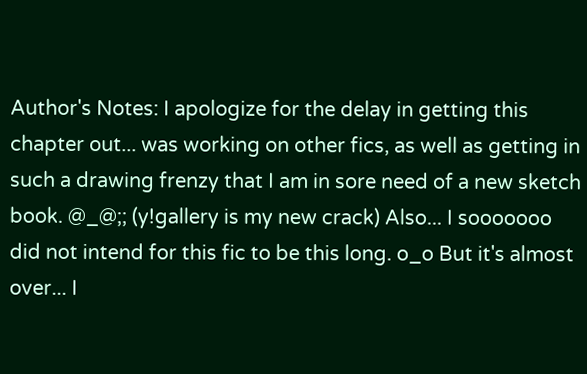Author's Notes: I apologize for the delay in getting this chapter out... was working on other fics, as well as getting in such a drawing frenzy that I am in sore need of a new sketch book. @_@;; (y!gallery is my new crack) Also... I sooooooo did not intend for this fic to be this long. o_o But it's almost over... I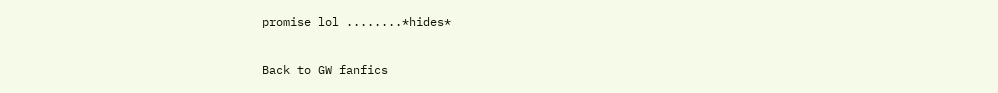promise lol ........*hides*

Back to GW fanfics